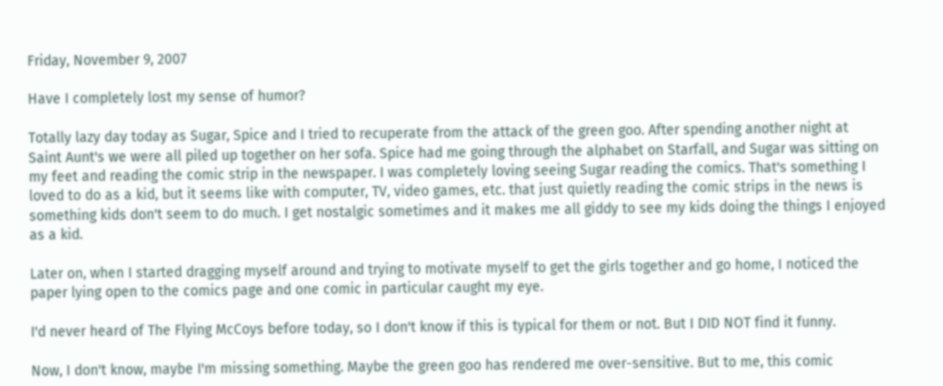Friday, November 9, 2007

Have I completely lost my sense of humor?

Totally lazy day today as Sugar, Spice and I tried to recuperate from the attack of the green goo. After spending another night at Saint Aunt's we were all piled up together on her sofa. Spice had me going through the alphabet on Starfall, and Sugar was sitting on my feet and reading the comic strip in the newspaper. I was completely loving seeing Sugar reading the comics. That's something I loved to do as a kid, but it seems like with computer, TV, video games, etc. that just quietly reading the comic strips in the news is something kids don't seem to do much. I get nostalgic sometimes and it makes me all giddy to see my kids doing the things I enjoyed as a kid.

Later on, when I started dragging myself around and trying to motivate myself to get the girls together and go home, I noticed the paper lying open to the comics page and one comic in particular caught my eye.

I'd never heard of The Flying McCoys before today, so I don't know if this is typical for them or not. But I DID NOT find it funny.

Now, I don't know, maybe I'm missing something. Maybe the green goo has rendered me over-sensitive. But to me, this comic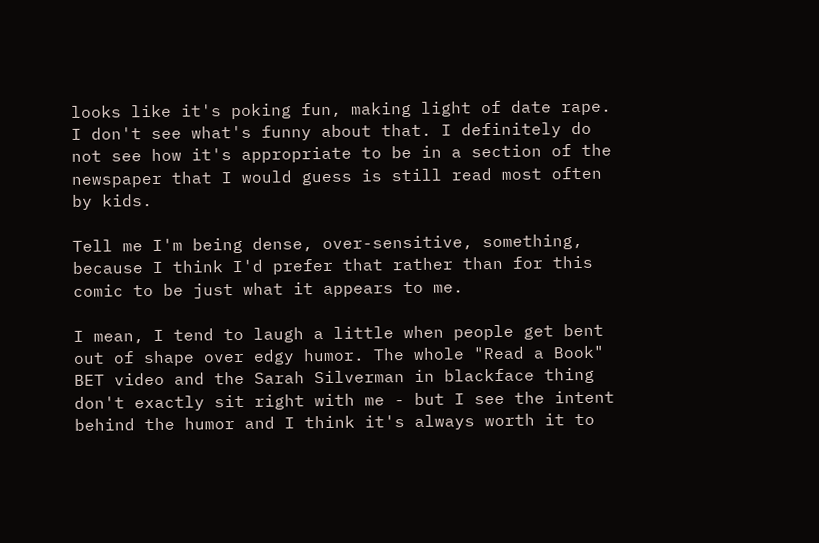looks like it's poking fun, making light of date rape. I don't see what's funny about that. I definitely do not see how it's appropriate to be in a section of the newspaper that I would guess is still read most often by kids.

Tell me I'm being dense, over-sensitive, something, because I think I'd prefer that rather than for this comic to be just what it appears to me.

I mean, I tend to laugh a little when people get bent out of shape over edgy humor. The whole "Read a Book" BET video and the Sarah Silverman in blackface thing don't exactly sit right with me - but I see the intent behind the humor and I think it's always worth it to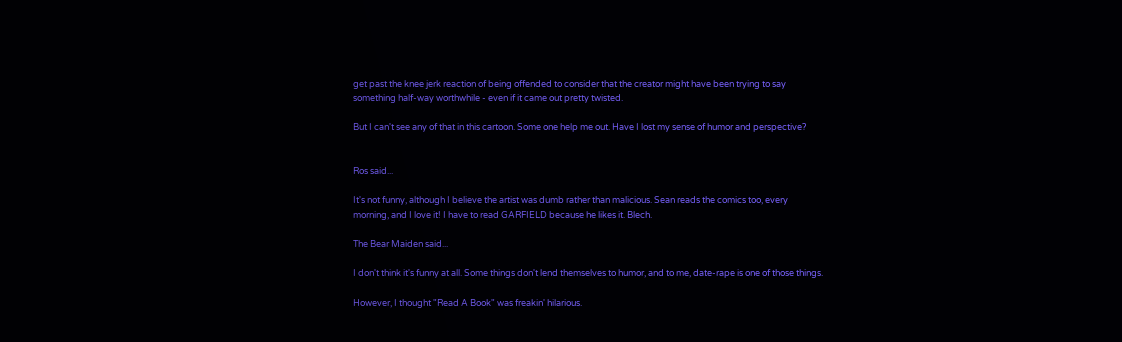get past the knee jerk reaction of being offended to consider that the creator might have been trying to say something half-way worthwhile - even if it came out pretty twisted.

But I can't see any of that in this cartoon. Some one help me out. Have I lost my sense of humor and perspective?


Ros said...

It's not funny, although I believe the artist was dumb rather than malicious. Sean reads the comics too, every morning, and I love it! I have to read GARFIELD because he likes it. Blech.

The Bear Maiden said...

I don't think it's funny at all. Some things don't lend themselves to humor, and to me, date-rape is one of those things.

However, I thought "Read A Book" was freakin' hilarious.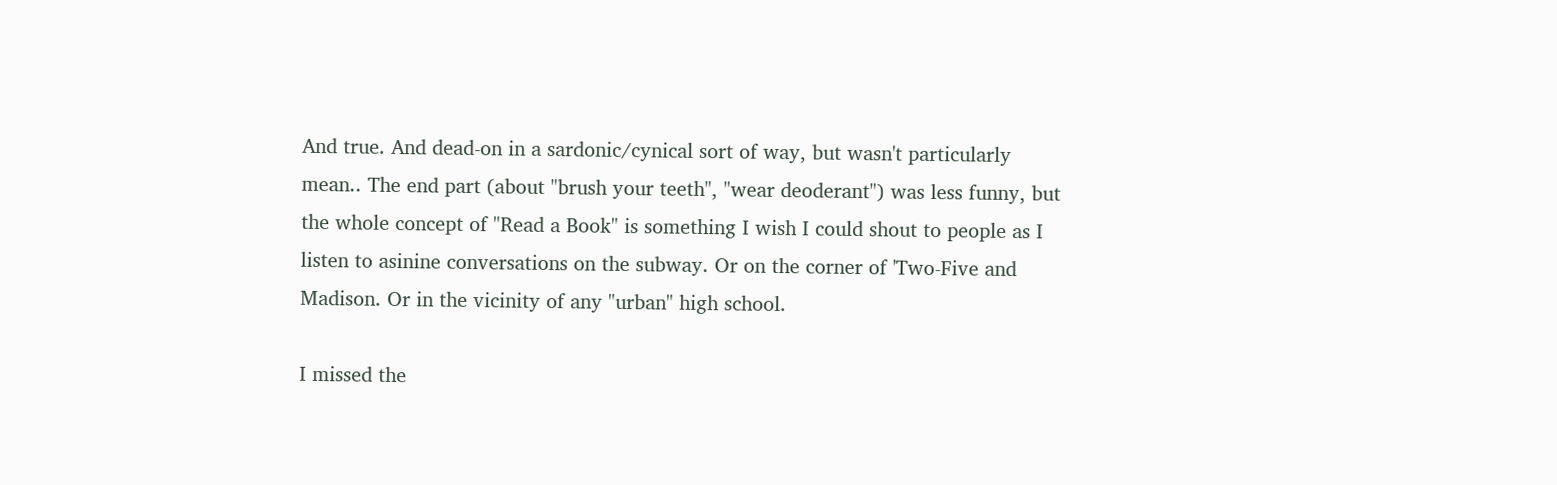And true. And dead-on in a sardonic/cynical sort of way, but wasn't particularly mean.. The end part (about "brush your teeth", "wear deoderant") was less funny, but the whole concept of "Read a Book" is something I wish I could shout to people as I listen to asinine conversations on the subway. Or on the corner of 'Two-Five and Madison. Or in the vicinity of any "urban" high school.

I missed the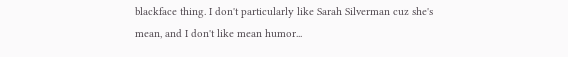blackface thing. I don't particularly like Sarah Silverman cuz she's mean, and I don't like mean humor...